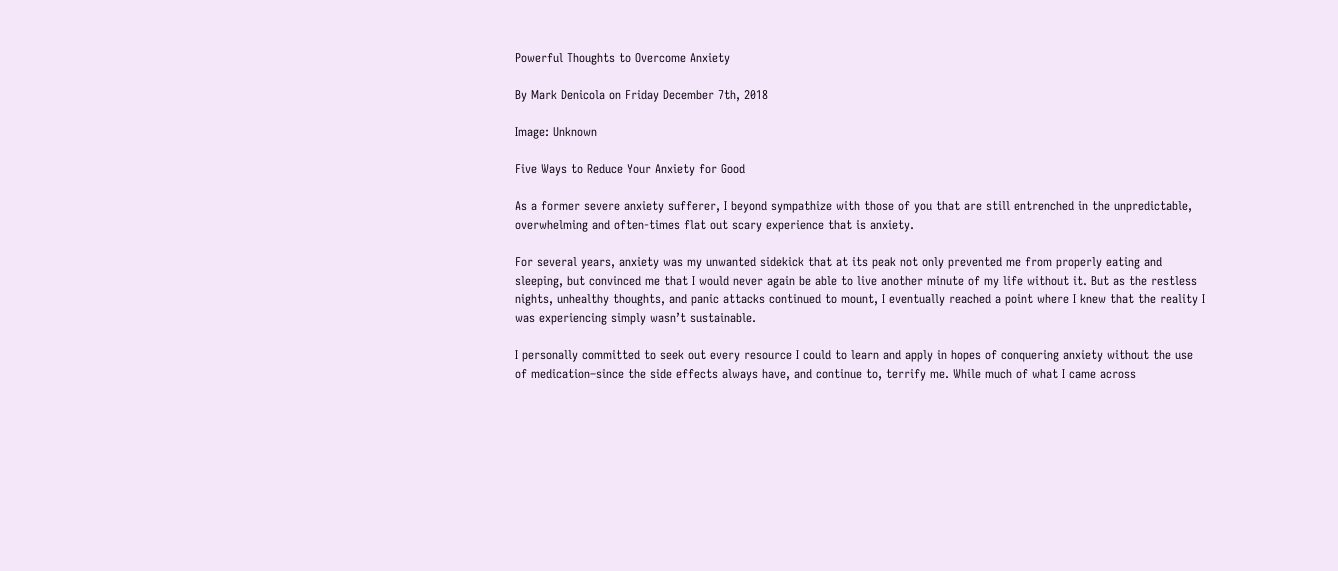Powerful Thoughts to Overcome Anxiety

By Mark Denicola on Friday December 7th, 2018

Image: Unknown

Five Ways to Reduce Your Anxiety for Good

As a former severe anxiety sufferer, I beyond sympathize with those of you that are still entrenched in the unpredictable, overwhelming and often-times flat out scary experience that is anxiety.

For several years, anxiety was my unwanted sidekick that at its peak not only prevented me from properly eating and sleeping, but convinced me that I would never again be able to live another minute of my life without it. But as the restless nights, unhealthy thoughts, and panic attacks continued to mount, I eventually reached a point where I knew that the reality I was experiencing simply wasn’t sustainable.

I personally committed to seek out every resource I could to learn and apply in hopes of conquering anxiety without the use of medication–since the side effects always have, and continue to, terrify me. While much of what I came across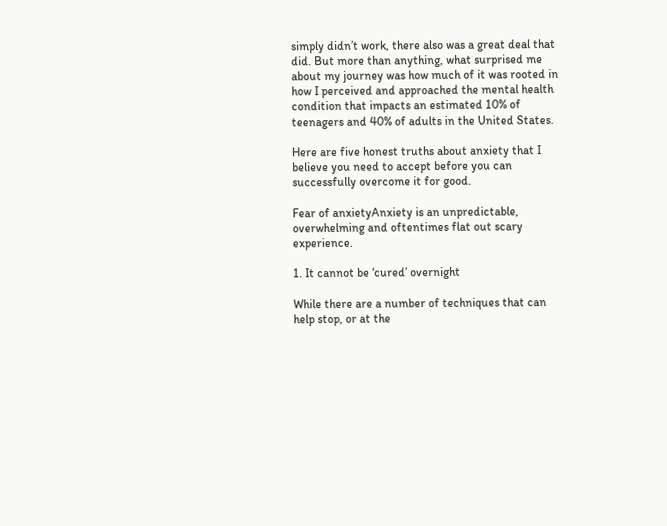simply didn’t work, there also was a great deal that did. But more than anything, what surprised me about my journey was how much of it was rooted in how I perceived and approached the mental health condition that impacts an estimated 10% of teenagers and 40% of adults in the United States.

Here are five honest truths about anxiety that I believe you need to accept before you can successfully overcome it for good.

Fear of anxietyAnxiety is an unpredictable, overwhelming and oftentimes flat out scary experience.

1. It cannot be ‘cured’ overnight

While there are a number of techniques that can help stop, or at the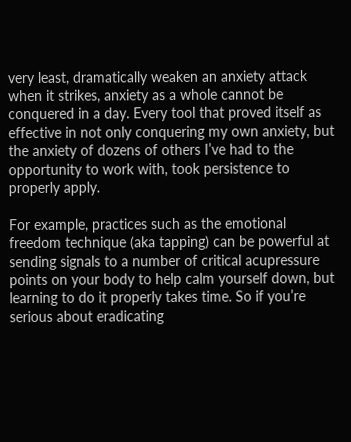very least, dramatically weaken an anxiety attack when it strikes, anxiety as a whole cannot be conquered in a day. Every tool that proved itself as effective in not only conquering my own anxiety, but the anxiety of dozens of others I’ve had to the opportunity to work with, took persistence to properly apply.

For example, practices such as the emotional freedom technique (aka tapping) can be powerful at sending signals to a number of critical acupressure points on your body to help calm yourself down, but learning to do it properly takes time. So if you’re serious about eradicating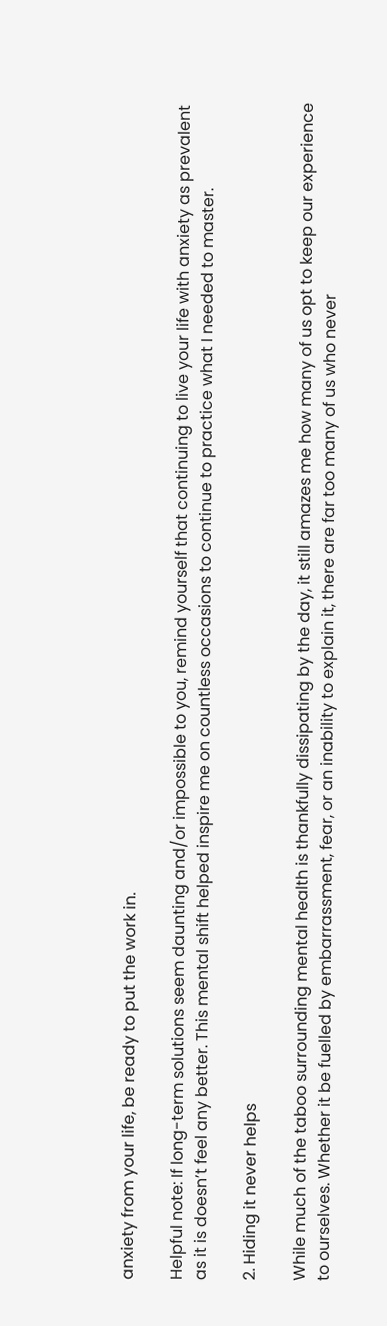anxiety from your life, be ready to put the work in.

Helpful note: If long-term solutions seem daunting and/or impossible to you, remind yourself that continuing to live your life with anxiety as prevalent as it is doesn’t feel any better. This mental shift helped inspire me on countless occasions to continue to practice what I needed to master.

2. Hiding it never helps

While much of the taboo surrounding mental health is thankfully dissipating by the day, it still amazes me how many of us opt to keep our experience to ourselves. Whether it be fuelled by embarrassment, fear, or an inability to explain it, there are far too many of us who never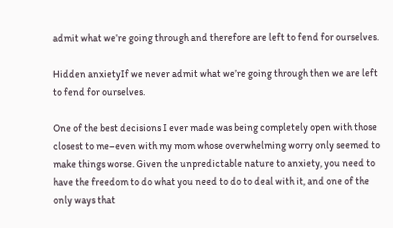admit what we’re going through and therefore are left to fend for ourselves.

Hidden anxietyIf we never admit what we’re going through then we are left to fend for ourselves.

One of the best decisions I ever made was being completely open with those closest to me–even with my mom whose overwhelming worry only seemed to make things worse. Given the unpredictable nature to anxiety, you need to have the freedom to do what you need to do to deal with it, and one of the only ways that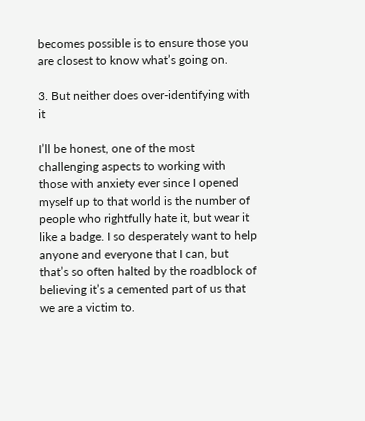becomes possible is to ensure those you are closest to know what’s going on.

3. But neither does over-identifying with it

I’ll be honest, one of the most challenging aspects to working with those with anxiety ever since I opened myself up to that world is the number of people who rightfully hate it, but wear it like a badge. I so desperately want to help anyone and everyone that I can, but that’s so often halted by the roadblock of believing it’s a cemented part of us that we are a victim to.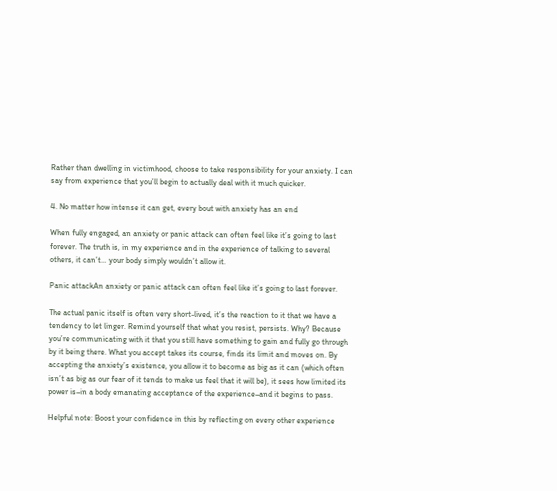Rather than dwelling in victimhood, choose to take responsibility for your anxiety. I can say from experience that you’ll begin to actually deal with it much quicker.

4. No matter how intense it can get, every bout with anxiety has an end

When fully engaged, an anxiety or panic attack can often feel like it’s going to last forever. The truth is, in my experience and in the experience of talking to several others, it can’t… your body simply wouldn’t allow it.

Panic attackAn anxiety or panic attack can often feel like it’s going to last forever.

The actual panic itself is often very short-lived, it’s the reaction to it that we have a tendency to let linger. Remind yourself that what you resist, persists. Why? Because you’re communicating with it that you still have something to gain and fully go through by it being there. What you accept takes its course, finds its limit and moves on. By accepting the anxiety’s existence, you allow it to become as big as it can (which often isn’t as big as our fear of it tends to make us feel that it will be), it sees how limited its power is–in a body emanating acceptance of the experience–and it begins to pass.

Helpful note: Boost your confidence in this by reflecting on every other experience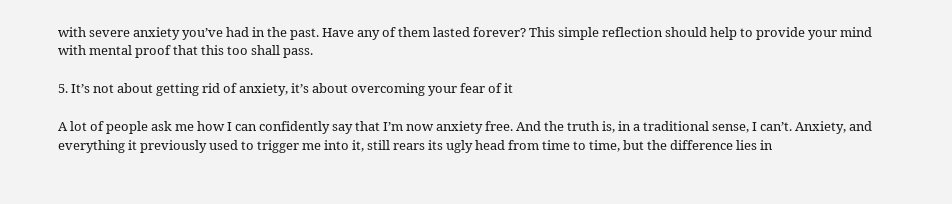with severe anxiety you’ve had in the past. Have any of them lasted forever? This simple reflection should help to provide your mind with mental proof that this too shall pass.

5. It’s not about getting rid of anxiety, it’s about overcoming your fear of it

A lot of people ask me how I can confidently say that I’m now anxiety free. And the truth is, in a traditional sense, I can’t. Anxiety, and everything it previously used to trigger me into it, still rears its ugly head from time to time, but the difference lies in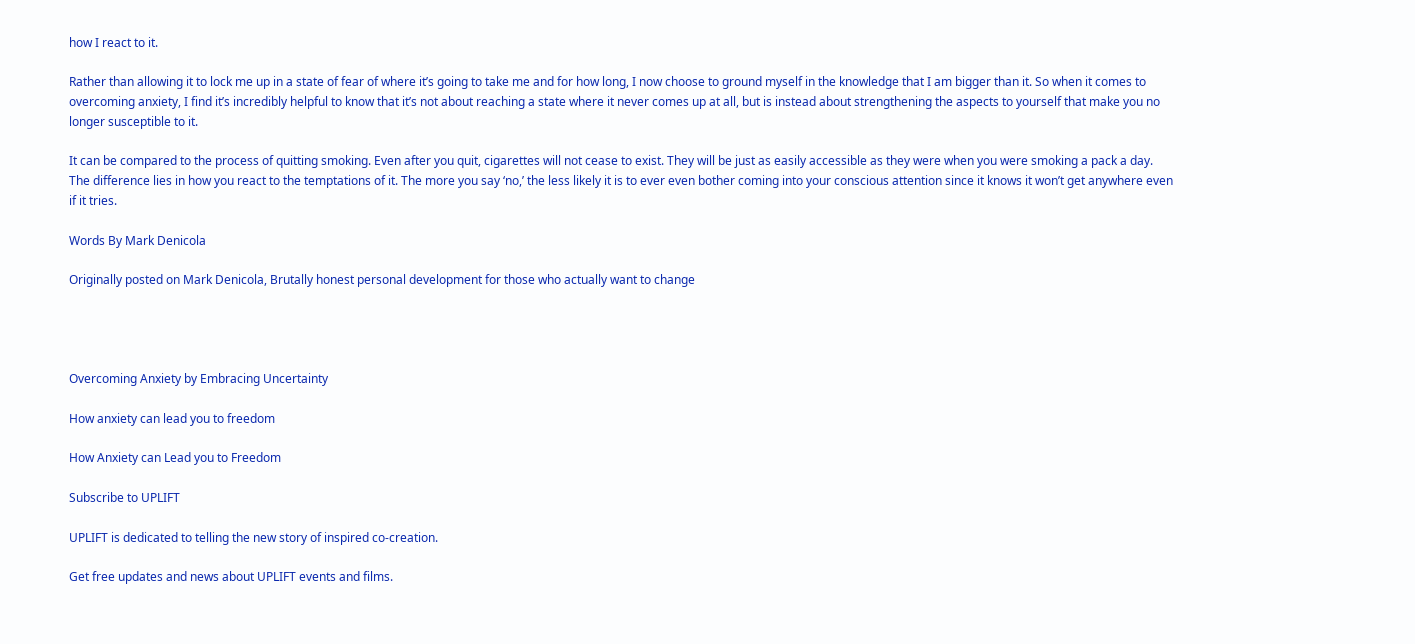how I react to it.

Rather than allowing it to lock me up in a state of fear of where it’s going to take me and for how long, I now choose to ground myself in the knowledge that I am bigger than it. So when it comes to overcoming anxiety, I find it’s incredibly helpful to know that it’s not about reaching a state where it never comes up at all, but is instead about strengthening the aspects to yourself that make you no longer susceptible to it.

It can be compared to the process of quitting smoking. Even after you quit, cigarettes will not cease to exist. They will be just as easily accessible as they were when you were smoking a pack a day. The difference lies in how you react to the temptations of it. The more you say ‘no,’ the less likely it is to ever even bother coming into your conscious attention since it knows it won’t get anywhere even if it tries.

Words By Mark Denicola

Originally posted on Mark Denicola, Brutally honest personal development for those who actually want to change




Overcoming Anxiety by Embracing Uncertainty

How anxiety can lead you to freedom

How Anxiety can Lead you to Freedom

Subscribe to UPLIFT

UPLIFT is dedicated to telling the new story of inspired co-creation.

Get free updates and news about UPLIFT events and films.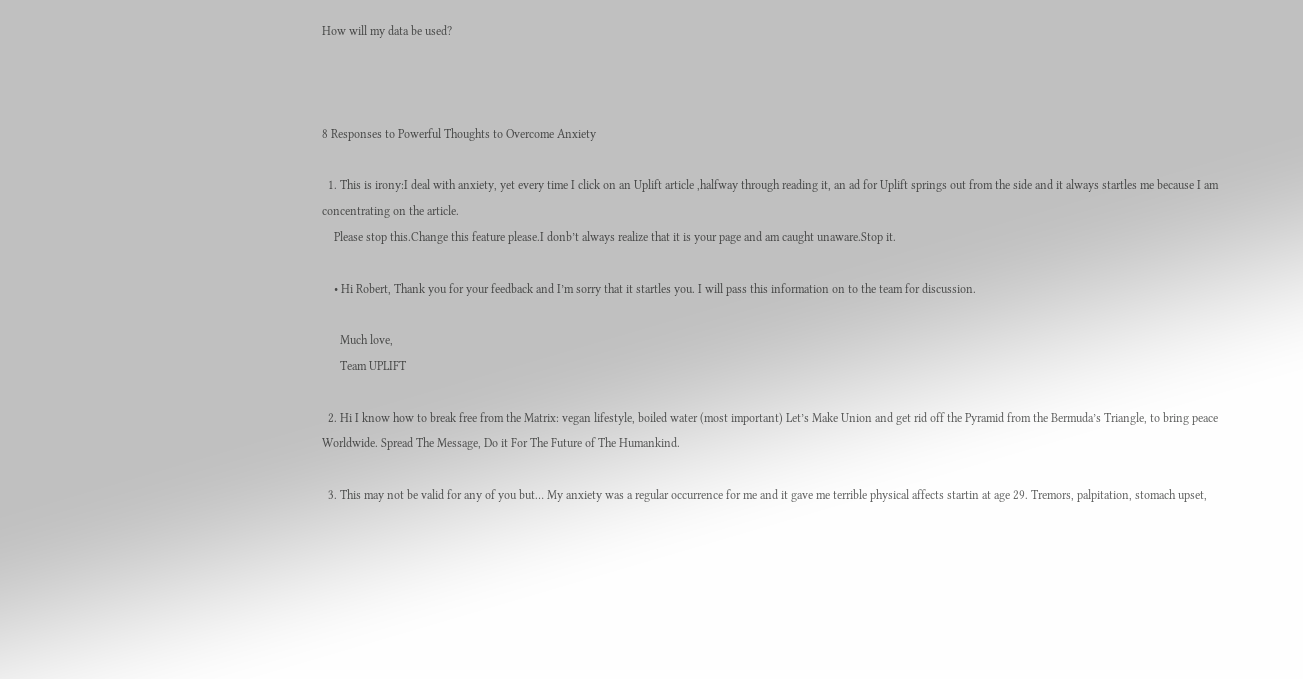How will my data be used?



8 Responses to Powerful Thoughts to Overcome Anxiety

  1. This is irony:I deal with anxiety, yet every time I click on an Uplift article ,halfway through reading it, an ad for Uplift springs out from the side and it always startles me because I am concentrating on the article.
    Please stop this.Change this feature please.I donb’t always realize that it is your page and am caught unaware.Stop it.

    • Hi Robert, Thank you for your feedback and I’m sorry that it startles you. I will pass this information on to the team for discussion.

      Much love,
      Team UPLIFT

  2. Hi I know how to break free from the Matrix: vegan lifestyle, boiled water (most important) Let’s Make Union and get rid off the Pyramid from the Bermuda’s Triangle, to bring peace Worldwide. Spread The Message, Do it For The Future of The Humankind.

  3. This may not be valid for any of you but… My anxiety was a regular occurrence for me and it gave me terrible physical affects startin at age 29. Tremors, palpitation, stomach upset,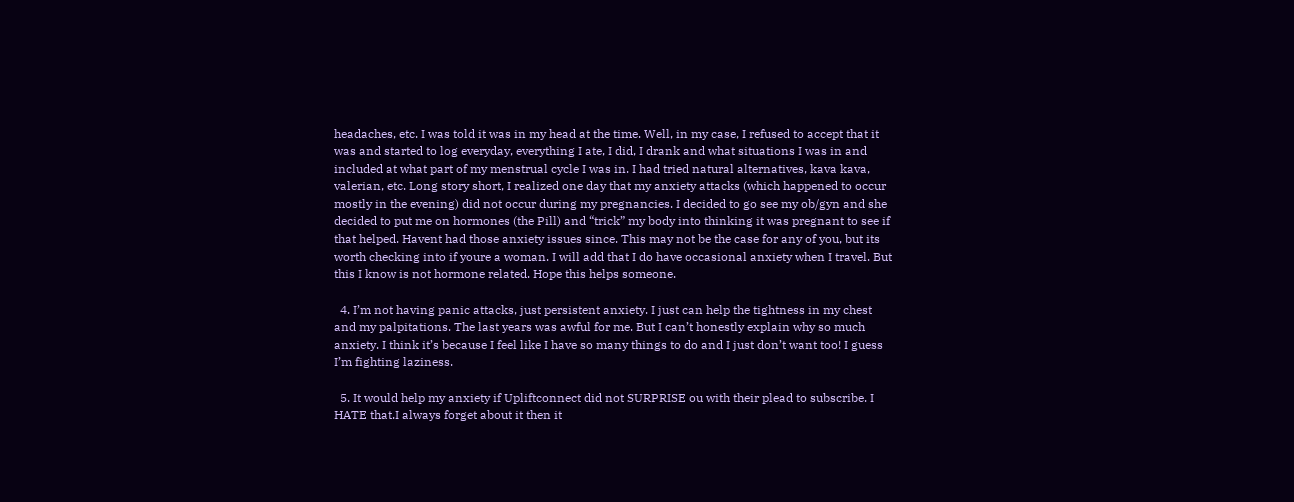headaches, etc. I was told it was in my head at the time. Well, in my case, I refused to accept that it was and started to log everyday, everything I ate, I did, I drank and what situations I was in and included at what part of my menstrual cycle I was in. I had tried natural alternatives, kava kava, valerian, etc. Long story short, I realized one day that my anxiety attacks (which happened to occur mostly in the evening) did not occur during my pregnancies. I decided to go see my ob/gyn and she decided to put me on hormones (the Pill) and “trick” my body into thinking it was pregnant to see if that helped. Havent had those anxiety issues since. This may not be the case for any of you, but its worth checking into if youre a woman. I will add that I do have occasional anxiety when I travel. But this I know is not hormone related. Hope this helps someone.

  4. I’m not having panic attacks, just persistent anxiety. I just can help the tightness in my chest and my palpitations. The last years was awful for me. But I can’t honestly explain why so much anxiety. I think it’s because I feel like I have so many things to do and I just don’t want too! I guess I’m fighting laziness.

  5. It would help my anxiety if Upliftconnect did not SURPRISE ou with their plead to subscribe. I HATE that.I always forget about it then it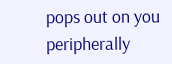pops out on you peripherally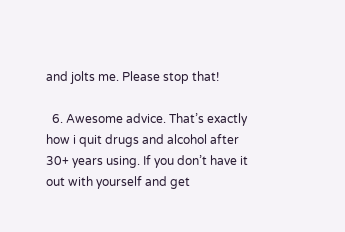and jolts me. Please stop that!

  6. Awesome advice. That’s exactly how i quit drugs and alcohol after 30+ years using. If you don’t have it out with yourself and get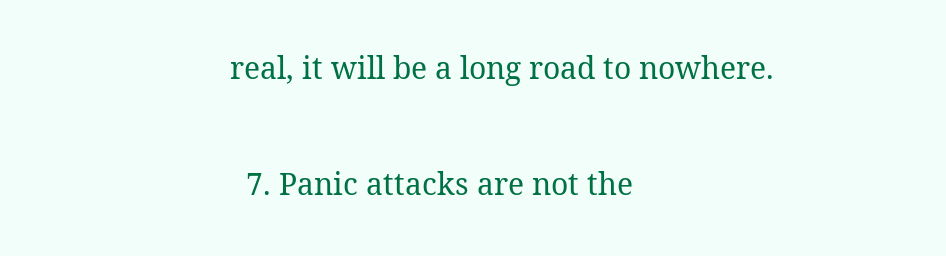real, it will be a long road to nowhere.

  7. Panic attacks are not the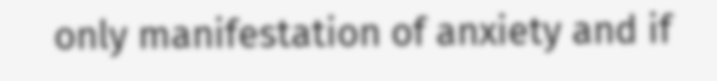only manifestation of anxiety and if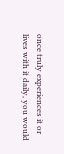once truly experiences it or lives with it daily, you would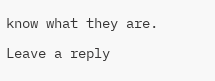know what they are.

Leave a reply